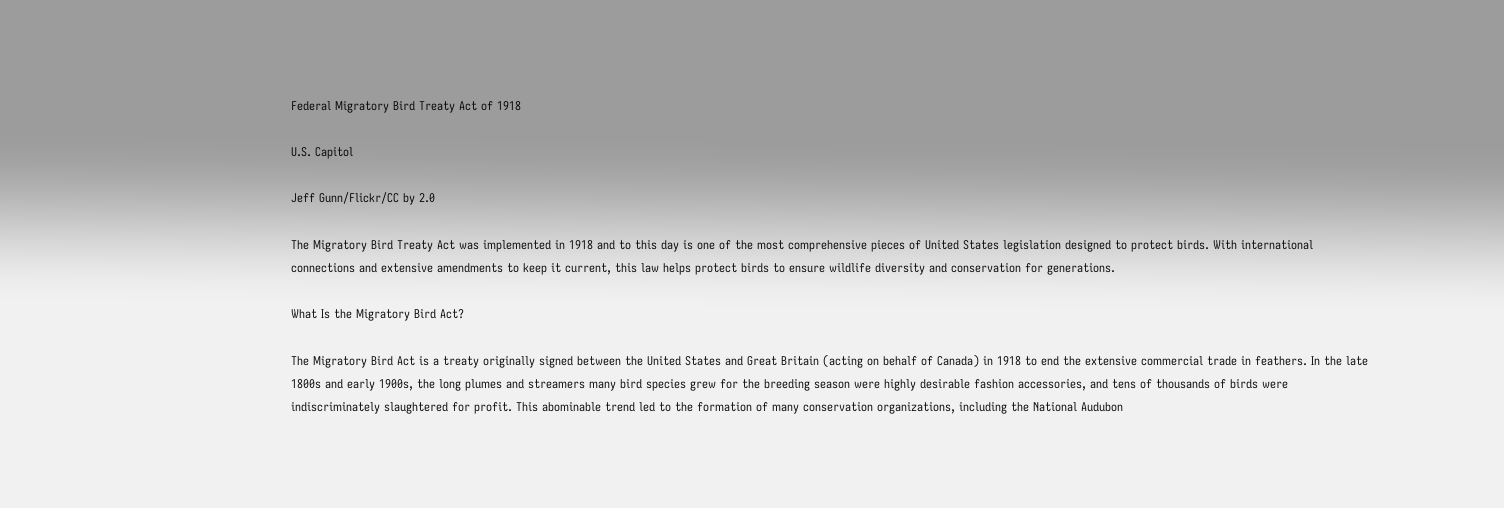Federal Migratory Bird Treaty Act of 1918

U.S. Capitol

Jeff Gunn/Flickr/CC by 2.0

The Migratory Bird Treaty Act was implemented in 1918 and to this day is one of the most comprehensive pieces of United States legislation designed to protect birds. With international connections and extensive amendments to keep it current, this law helps protect birds to ensure wildlife diversity and conservation for generations.

What Is the Migratory Bird Act?

The Migratory Bird Act is a treaty originally signed between the United States and Great Britain (acting on behalf of Canada) in 1918 to end the extensive commercial trade in feathers. In the late 1800s and early 1900s, the long plumes and streamers many bird species grew for the breeding season were highly desirable fashion accessories, and tens of thousands of birds were indiscriminately slaughtered for profit. This abominable trend led to the formation of many conservation organizations, including the National Audubon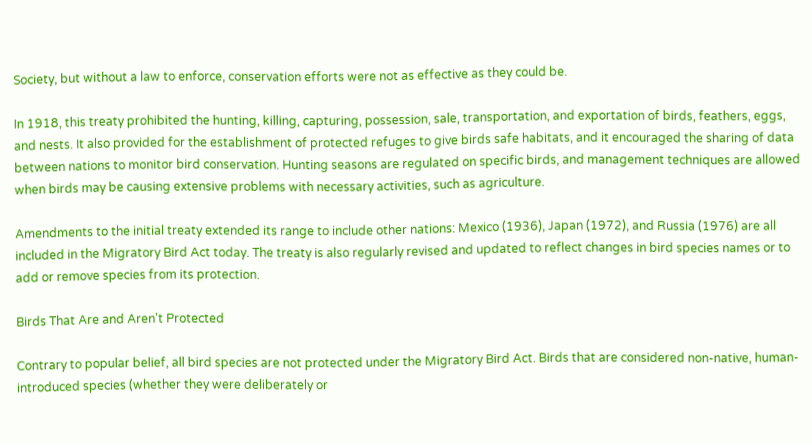Society, but without a law to enforce, conservation efforts were not as effective as they could be.

In 1918, this treaty prohibited the hunting, killing, capturing, possession, sale, transportation, and exportation of birds, feathers, eggs, and nests. It also provided for the establishment of protected refuges to give birds safe habitats, and it encouraged the sharing of data between nations to monitor bird conservation. Hunting seasons are regulated on specific birds, and management techniques are allowed when birds may be causing extensive problems with necessary activities, such as agriculture.

Amendments to the initial treaty extended its range to include other nations: Mexico (1936), Japan (1972), and Russia (1976) are all included in the Migratory Bird Act today. The treaty is also regularly revised and updated to reflect changes in bird species names or to add or remove species from its protection.

Birds That Are and Aren't Protected

Contrary to popular belief, all bird species are not protected under the Migratory Bird Act. Birds that are considered non-native, human-introduced species (whether they were deliberately or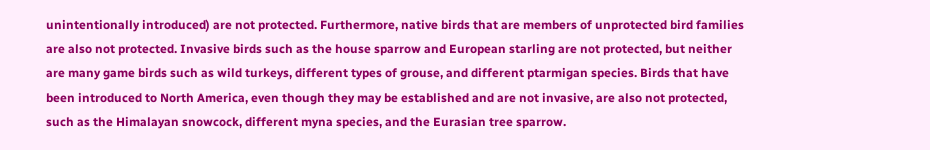unintentionally introduced) are not protected. Furthermore, native birds that are members of unprotected bird families are also not protected. Invasive birds such as the house sparrow and European starling are not protected, but neither are many game birds such as wild turkeys, different types of grouse, and different ptarmigan species. Birds that have been introduced to North America, even though they may be established and are not invasive, are also not protected, such as the Himalayan snowcock, different myna species, and the Eurasian tree sparrow.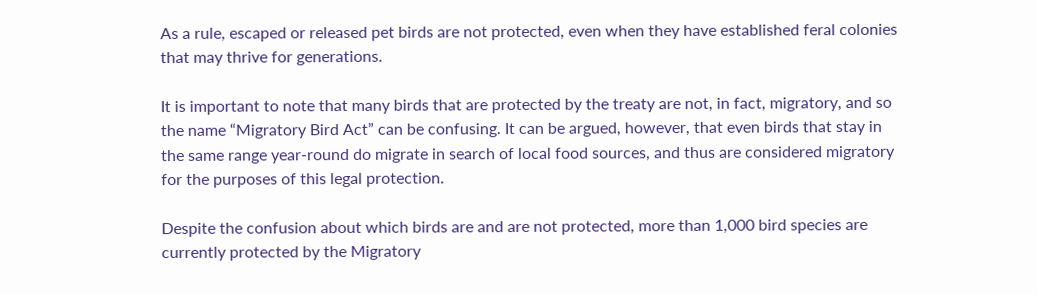As a rule, escaped or released pet birds are not protected, even when they have established feral colonies that may thrive for generations.

It is important to note that many birds that are protected by the treaty are not, in fact, migratory, and so the name “Migratory Bird Act” can be confusing. It can be argued, however, that even birds that stay in the same range year-round do migrate in search of local food sources, and thus are considered migratory for the purposes of this legal protection.

Despite the confusion about which birds are and are not protected, more than 1,000 bird species are currently protected by the Migratory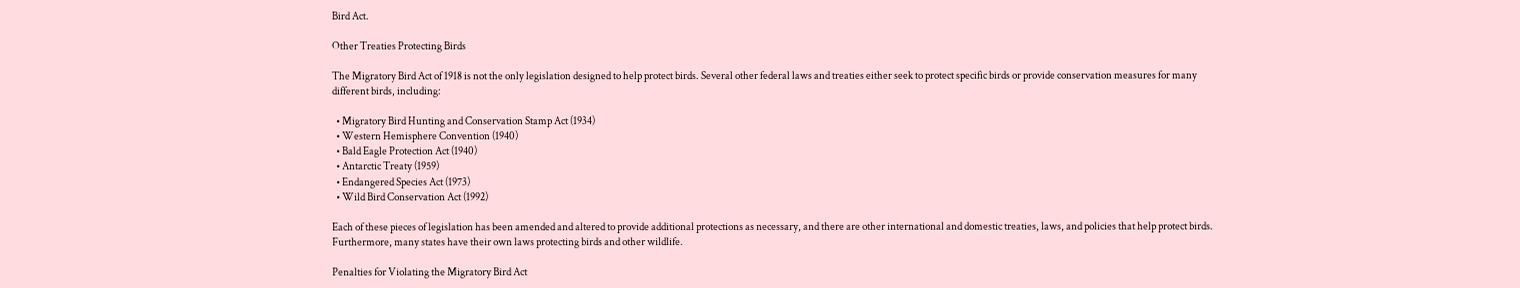Bird Act.

Other Treaties Protecting Birds

The Migratory Bird Act of 1918 is not the only legislation designed to help protect birds. Several other federal laws and treaties either seek to protect specific birds or provide conservation measures for many different birds, including:

  • Migratory Bird Hunting and Conservation Stamp Act (1934)
  • Western Hemisphere Convention (1940)
  • Bald Eagle Protection Act (1940)
  • Antarctic Treaty (1959)
  • Endangered Species Act (1973)
  • Wild Bird Conservation Act (1992)

Each of these pieces of legislation has been amended and altered to provide additional protections as necessary, and there are other international and domestic treaties, laws, and policies that help protect birds. Furthermore, many states have their own laws protecting birds and other wildlife.

Penalties for Violating the Migratory Bird Act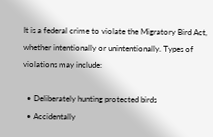It is a federal crime to violate the Migratory Bird Act, whether intentionally or unintentionally. Types of violations may include:

  • Deliberately hunting protected birds
  • Accidentally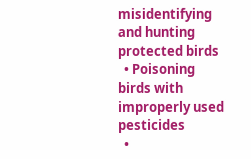misidentifying and hunting protected birds
  • Poisoning birds with improperly used pesticides
  •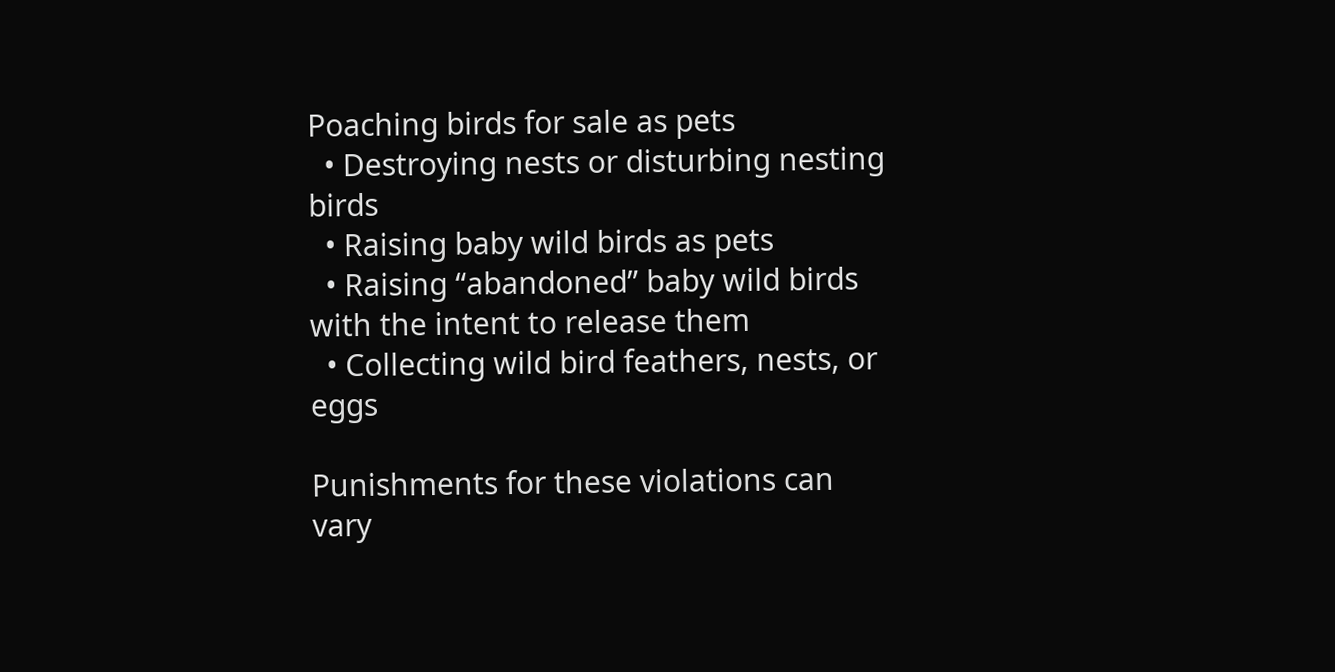Poaching birds for sale as pets
  • Destroying nests or disturbing nesting birds
  • Raising baby wild birds as pets
  • Raising “abandoned” baby wild birds with the intent to release them
  • Collecting wild bird feathers, nests, or eggs

Punishments for these violations can vary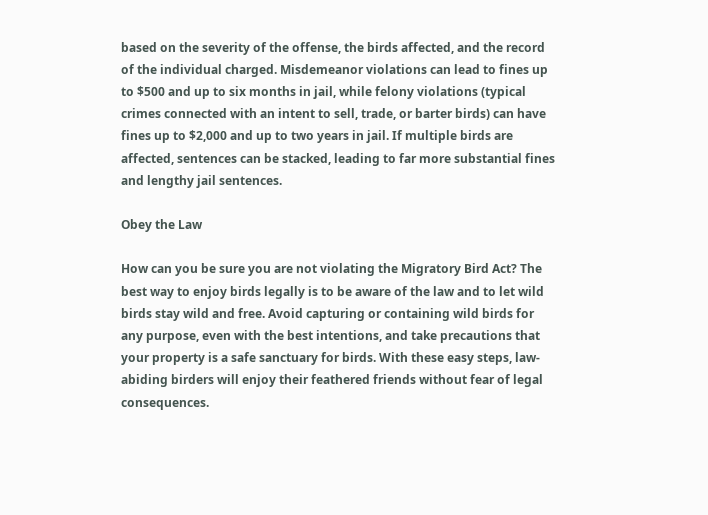based on the severity of the offense, the birds affected, and the record of the individual charged. Misdemeanor violations can lead to fines up to $500 and up to six months in jail, while felony violations (typical crimes connected with an intent to sell, trade, or barter birds) can have fines up to $2,000 and up to two years in jail. If multiple birds are affected, sentences can be stacked, leading to far more substantial fines and lengthy jail sentences.

Obey the Law

How can you be sure you are not violating the Migratory Bird Act? The best way to enjoy birds legally is to be aware of the law and to let wild birds stay wild and free. Avoid capturing or containing wild birds for any purpose, even with the best intentions, and take precautions that your property is a safe sanctuary for birds. With these easy steps, law-abiding birders will enjoy their feathered friends without fear of legal consequences.